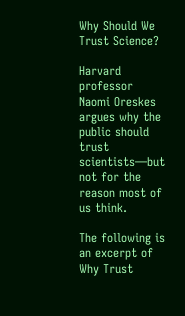Why Should We Trust Science?

Harvard professor Naomi Oreskes argues why the public should trust scientists—but not for the reason most of us think.

The following is an excerpt of  Why Trust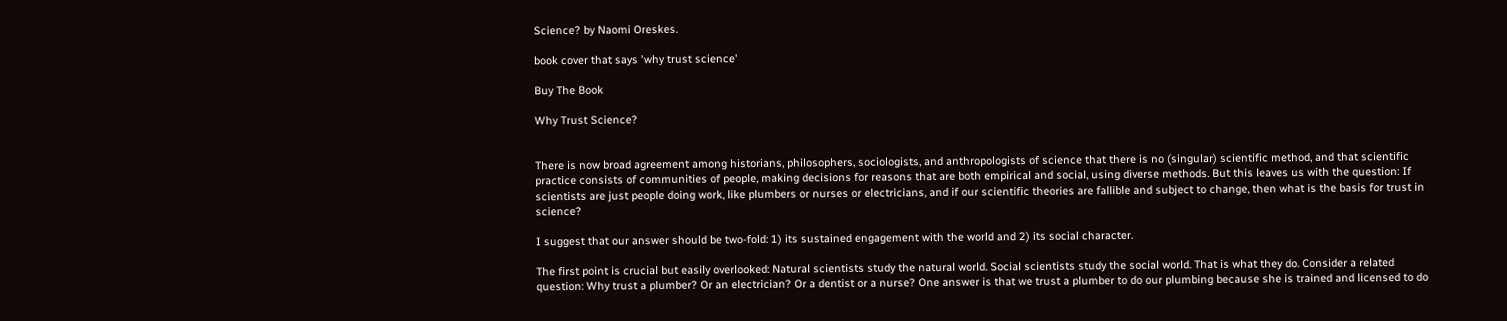Science? by Naomi Oreskes.

book cover that says 'why trust science'

Buy The Book

Why Trust Science?


There is now broad agreement among historians, philosophers, sociologists, and anthropologists of science that there is no (singular) scientific method, and that scientific practice consists of communities of people, making decisions for reasons that are both empirical and social, using diverse methods. But this leaves us with the question: If scientists are just people doing work, like plumbers or nurses or electricians, and if our scientific theories are fallible and subject to change, then what is the basis for trust in science?

I suggest that our answer should be two-fold: 1) its sustained engagement with the world and 2) its social character.

The first point is crucial but easily overlooked: Natural scientists study the natural world. Social scientists study the social world. That is what they do. Consider a related question: Why trust a plumber? Or an electrician? Or a dentist or a nurse? One answer is that we trust a plumber to do our plumbing because she is trained and licensed to do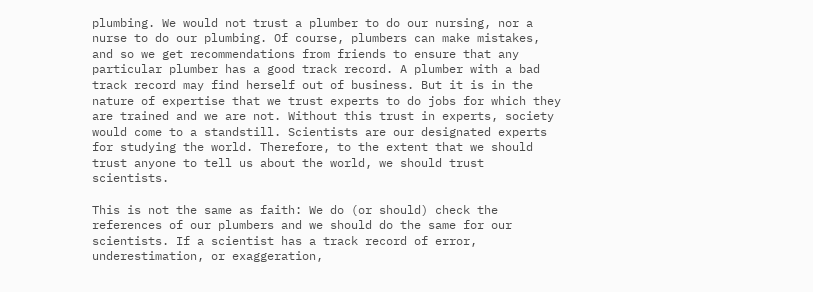plumbing. We would not trust a plumber to do our nursing, nor a nurse to do our plumbing. Of course, plumbers can make mistakes, and so we get recommendations from friends to ensure that any particular plumber has a good track record. A plumber with a bad track record may find herself out of business. But it is in the nature of expertise that we trust experts to do jobs for which they are trained and we are not. Without this trust in experts, society would come to a standstill. Scientists are our designated experts for studying the world. Therefore, to the extent that we should trust anyone to tell us about the world, we should trust scientists.

This is not the same as faith: We do (or should) check the references of our plumbers and we should do the same for our scientists. If a scientist has a track record of error, underestimation, or exaggeration,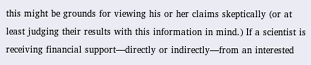this might be grounds for viewing his or her claims skeptically (or at least judging their results with this information in mind.) If a scientist is receiving financial support—directly or indirectly—from an interested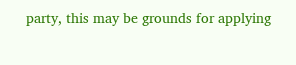party, this may be grounds for applying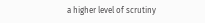a higher level of scrutiny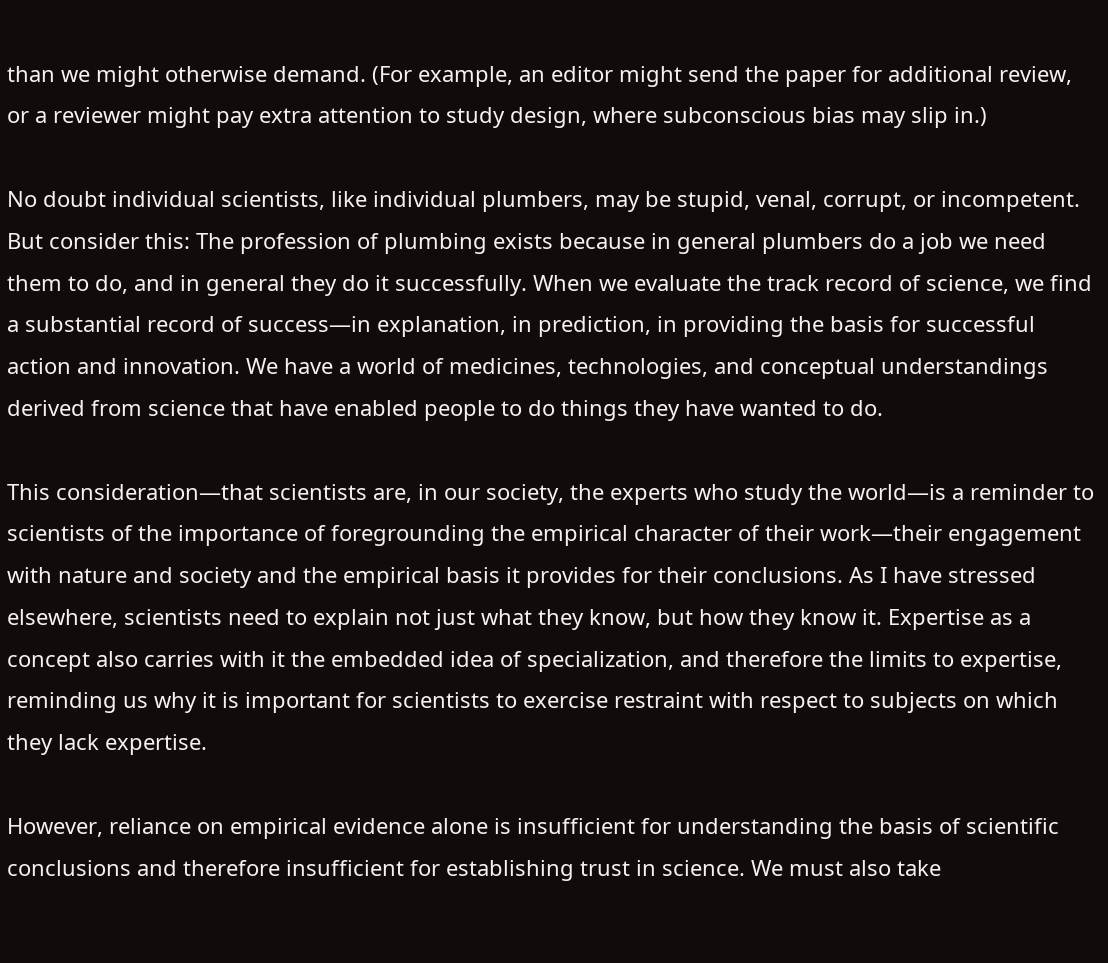than we might otherwise demand. (For example, an editor might send the paper for additional review, or a reviewer might pay extra attention to study design, where subconscious bias may slip in.)

No doubt individual scientists, like individual plumbers, may be stupid, venal, corrupt, or incompetent. But consider this: The profession of plumbing exists because in general plumbers do a job we need them to do, and in general they do it successfully. When we evaluate the track record of science, we find a substantial record of success—in explanation, in prediction, in providing the basis for successful action and innovation. We have a world of medicines, technologies, and conceptual understandings derived from science that have enabled people to do things they have wanted to do.

This consideration—that scientists are, in our society, the experts who study the world—is a reminder to scientists of the importance of foregrounding the empirical character of their work—their engagement with nature and society and the empirical basis it provides for their conclusions. As I have stressed elsewhere, scientists need to explain not just what they know, but how they know it. Expertise as a concept also carries with it the embedded idea of specialization, and therefore the limits to expertise, reminding us why it is important for scientists to exercise restraint with respect to subjects on which they lack expertise.

However, reliance on empirical evidence alone is insufficient for understanding the basis of scientific conclusions and therefore insufficient for establishing trust in science. We must also take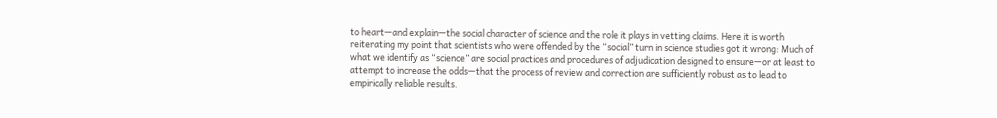to heart—and explain—the social character of science and the role it plays in vetting claims. Here it is worth reiterating my point that scientists who were offended by the “social” turn in science studies got it wrong: Much of what we identify as “science” are social practices and procedures of adjudication designed to ensure—or at least to attempt to increase the odds—that the process of review and correction are sufficiently robust as to lead to empirically reliable results.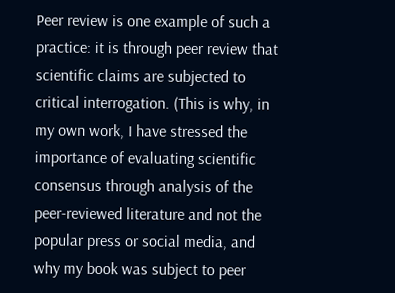Peer review is one example of such a practice: it is through peer review that scientific claims are subjected to critical interrogation. (This is why, in my own work, I have stressed the importance of evaluating scientific consensus through analysis of the peer-reviewed literature and not the popular press or social media, and why my book was subject to peer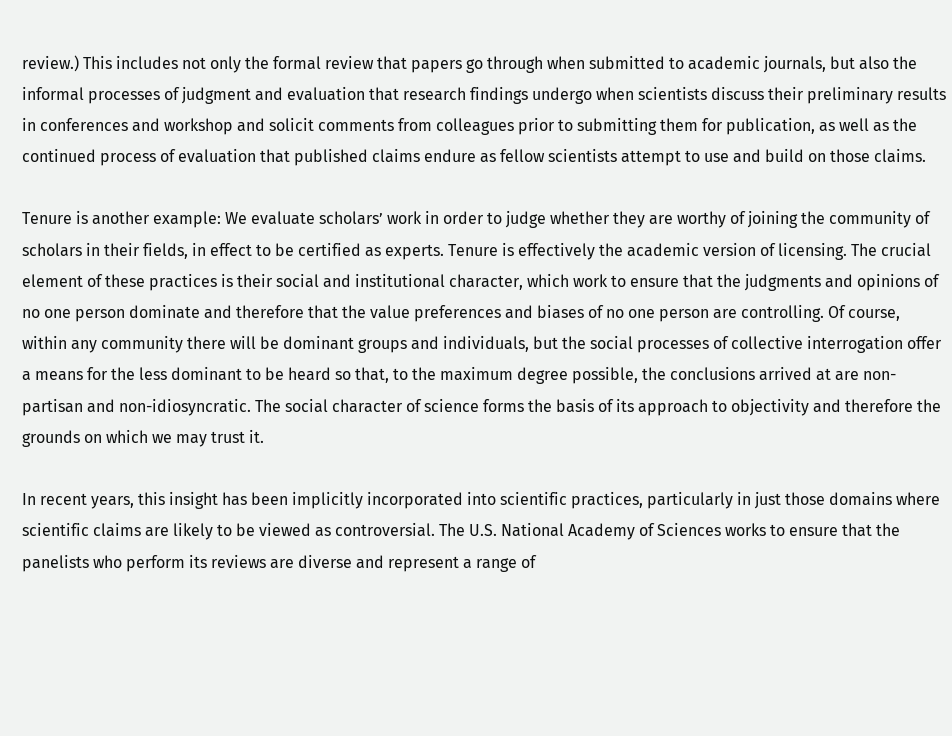review.) This includes not only the formal review that papers go through when submitted to academic journals, but also the informal processes of judgment and evaluation that research findings undergo when scientists discuss their preliminary results in conferences and workshop and solicit comments from colleagues prior to submitting them for publication, as well as the continued process of evaluation that published claims endure as fellow scientists attempt to use and build on those claims.

Tenure is another example: We evaluate scholars’ work in order to judge whether they are worthy of joining the community of scholars in their fields, in effect to be certified as experts. Tenure is effectively the academic version of licensing. The crucial element of these practices is their social and institutional character, which work to ensure that the judgments and opinions of no one person dominate and therefore that the value preferences and biases of no one person are controlling. Of course, within any community there will be dominant groups and individuals, but the social processes of collective interrogation offer a means for the less dominant to be heard so that, to the maximum degree possible, the conclusions arrived at are non-partisan and non-idiosyncratic. The social character of science forms the basis of its approach to objectivity and therefore the grounds on which we may trust it.

In recent years, this insight has been implicitly incorporated into scientific practices, particularly in just those domains where scientific claims are likely to be viewed as controversial. The U.S. National Academy of Sciences works to ensure that the panelists who perform its reviews are diverse and represent a range of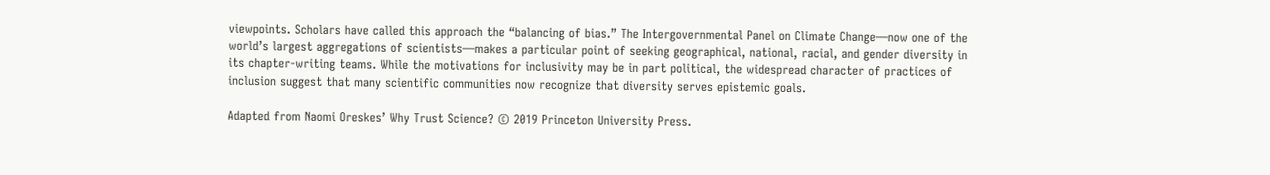viewpoints. Scholars have called this approach the “balancing of bias.” The Intergovernmental Panel on Climate Change—now one of the world’s largest aggregations of scientists—makes a particular point of seeking geographical, national, racial, and gender diversity in its chapter-writing teams. While the motivations for inclusivity may be in part political, the widespread character of practices of inclusion suggest that many scientific communities now recognize that diversity serves epistemic goals.

Adapted from Naomi Oreskes’ Why Trust Science? © 2019 Princeton University Press.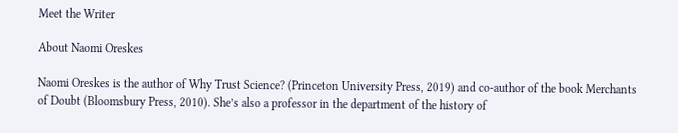Meet the Writer

About Naomi Oreskes

Naomi Oreskes is the author of Why Trust Science? (Princeton University Press, 2019) and co-author of the book Merchants of Doubt (Bloomsbury Press, 2010). She’s also a professor in the department of the history of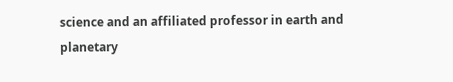science and an affiliated professor in earth and planetary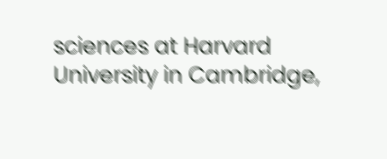sciences at Harvard University in Cambridge,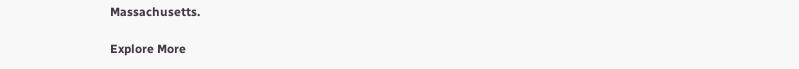Massachusetts.

Explore More